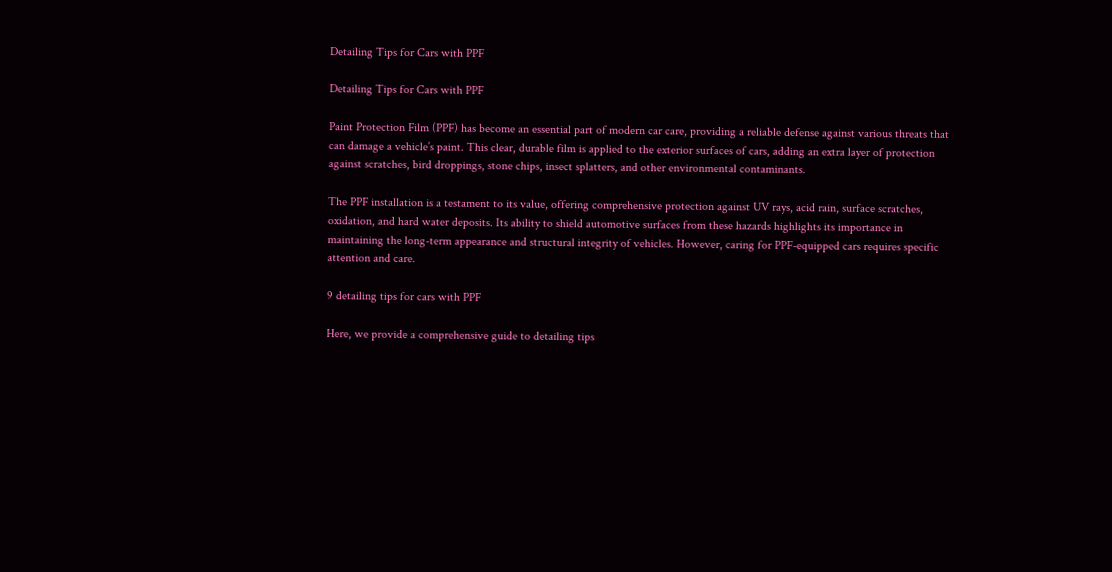Detailing Tips for Cars with PPF

Detailing Tips for Cars with PPF

Paint Protection Film (PPF) has become an essential part of modern car care, providing a reliable defense against various threats that can damage a vehicle’s paint. This clear, durable film is applied to the exterior surfaces of cars, adding an extra layer of protection against scratches, bird droppings, stone chips, insect splatters, and other environmental contaminants.

The PPF installation is a testament to its value, offering comprehensive protection against UV rays, acid rain, surface scratches, oxidation, and hard water deposits. Its ability to shield automotive surfaces from these hazards highlights its importance in maintaining the long-term appearance and structural integrity of vehicles. However, caring for PPF-equipped cars requires specific attention and care.

9 detailing tips for cars with PPF

Here, we provide a comprehensive guide to detailing tips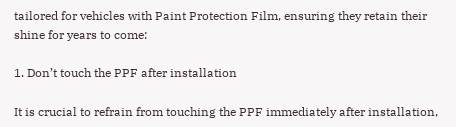tailored for vehicles with Paint Protection Film, ensuring they retain their shine for years to come:

1. Don’t touch the PPF after installation

It is crucial to refrain from touching the PPF immediately after installation,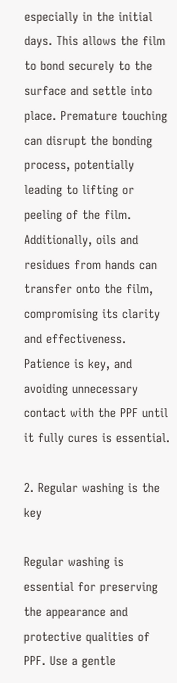especially in the initial days. This allows the film to bond securely to the surface and settle into place. Premature touching can disrupt the bonding process, potentially leading to lifting or peeling of the film. Additionally, oils and residues from hands can transfer onto the film, compromising its clarity and effectiveness. Patience is key, and avoiding unnecessary contact with the PPF until it fully cures is essential.

2. Regular washing is the key

Regular washing is essential for preserving the appearance and protective qualities of PPF. Use a gentle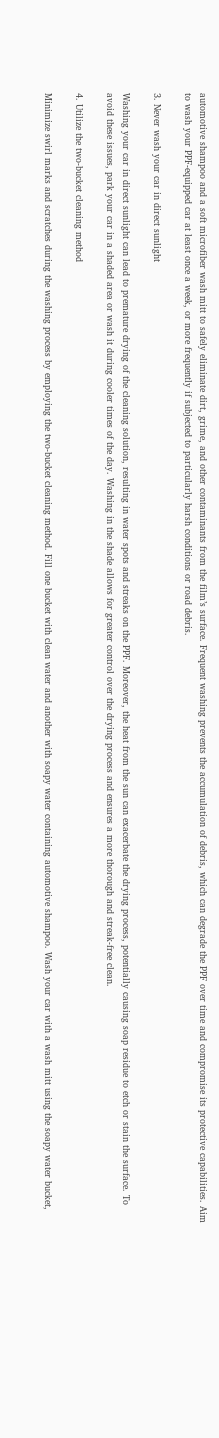automotive shampoo and a soft microfiber wash mitt to safely eliminate dirt, grime, and other contaminants from the film’s surface. Frequent washing prevents the accumulation of debris, which can degrade the PPF over time and compromise its protective capabilities. Aim to wash your PPF-equipped car at least once a week, or more frequently if subjected to particularly harsh conditions or road debris.

3. Never wash your car in direct sunlight

Washing your car in direct sunlight can lead to premature drying of the cleaning solution, resulting in water spots and streaks on the PPF. Moreover, the heat from the sun can exacerbate the drying process, potentially causing soap residue to etch or stain the surface. To avoid these issues, park your car in a shaded area or wash it during cooler times of the day. Washing in the shade allows for greater control over the drying process and ensures a more thorough and streak-free clean.

4. Utilize the two-bucket cleaning method

Minimize swirl marks and scratches during the washing process by employing the two-bucket cleaning method. Fill one bucket with clean water and another with soapy water containing automotive shampoo. Wash your car with a wash mitt using the soapy water bucket,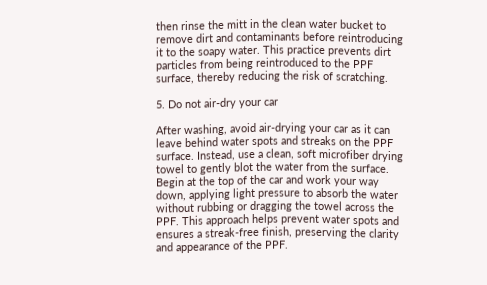then rinse the mitt in the clean water bucket to remove dirt and contaminants before reintroducing it to the soapy water. This practice prevents dirt particles from being reintroduced to the PPF surface, thereby reducing the risk of scratching.

5. Do not air-dry your car

After washing, avoid air-drying your car as it can leave behind water spots and streaks on the PPF surface. Instead, use a clean, soft microfiber drying towel to gently blot the water from the surface. Begin at the top of the car and work your way down, applying light pressure to absorb the water without rubbing or dragging the towel across the PPF. This approach helps prevent water spots and ensures a streak-free finish, preserving the clarity and appearance of the PPF.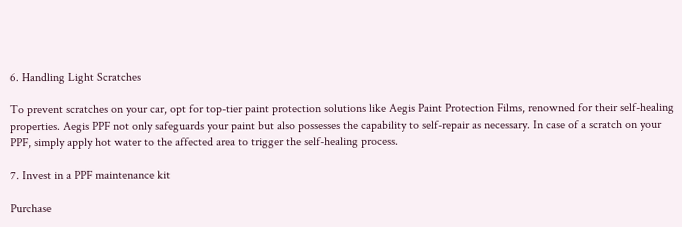6. Handling Light Scratches

To prevent scratches on your car, opt for top-tier paint protection solutions like Aegis Paint Protection Films, renowned for their self-healing properties. Aegis PPF not only safeguards your paint but also possesses the capability to self-repair as necessary. In case of a scratch on your PPF, simply apply hot water to the affected area to trigger the self-healing process.

7. Invest in a PPF maintenance kit

Purchase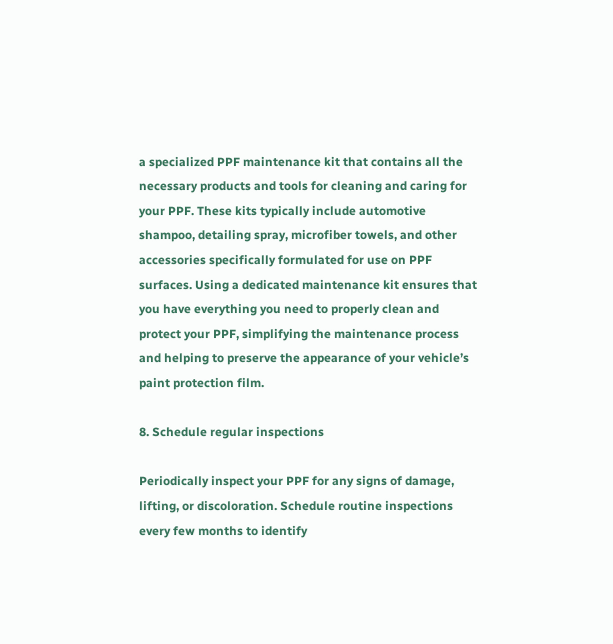a specialized PPF maintenance kit that contains all the necessary products and tools for cleaning and caring for your PPF. These kits typically include automotive shampoo, detailing spray, microfiber towels, and other accessories specifically formulated for use on PPF surfaces. Using a dedicated maintenance kit ensures that you have everything you need to properly clean and protect your PPF, simplifying the maintenance process and helping to preserve the appearance of your vehicle’s paint protection film.

8. Schedule regular inspections

Periodically inspect your PPF for any signs of damage, lifting, or discoloration. Schedule routine inspections every few months to identify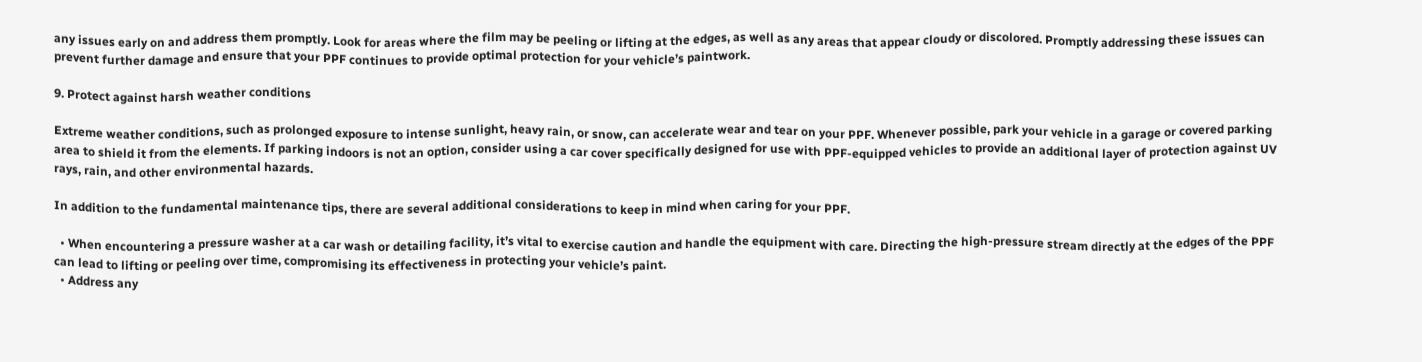any issues early on and address them promptly. Look for areas where the film may be peeling or lifting at the edges, as well as any areas that appear cloudy or discolored. Promptly addressing these issues can prevent further damage and ensure that your PPF continues to provide optimal protection for your vehicle’s paintwork.

9. Protect against harsh weather conditions

Extreme weather conditions, such as prolonged exposure to intense sunlight, heavy rain, or snow, can accelerate wear and tear on your PPF. Whenever possible, park your vehicle in a garage or covered parking area to shield it from the elements. If parking indoors is not an option, consider using a car cover specifically designed for use with PPF-equipped vehicles to provide an additional layer of protection against UV rays, rain, and other environmental hazards.

In addition to the fundamental maintenance tips, there are several additional considerations to keep in mind when caring for your PPF.

  • When encountering a pressure washer at a car wash or detailing facility, it’s vital to exercise caution and handle the equipment with care. Directing the high-pressure stream directly at the edges of the PPF can lead to lifting or peeling over time, compromising its effectiveness in protecting your vehicle’s paint.
  • Address any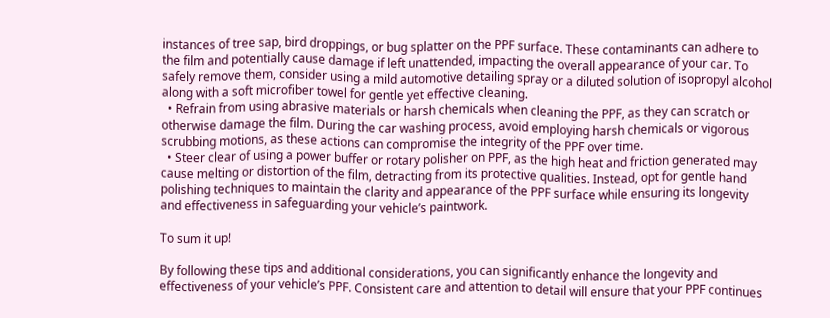instances of tree sap, bird droppings, or bug splatter on the PPF surface. These contaminants can adhere to the film and potentially cause damage if left unattended, impacting the overall appearance of your car. To safely remove them, consider using a mild automotive detailing spray or a diluted solution of isopropyl alcohol along with a soft microfiber towel for gentle yet effective cleaning.
  • Refrain from using abrasive materials or harsh chemicals when cleaning the PPF, as they can scratch or otherwise damage the film. During the car washing process, avoid employing harsh chemicals or vigorous scrubbing motions, as these actions can compromise the integrity of the PPF over time.
  • Steer clear of using a power buffer or rotary polisher on PPF, as the high heat and friction generated may cause melting or distortion of the film, detracting from its protective qualities. Instead, opt for gentle hand polishing techniques to maintain the clarity and appearance of the PPF surface while ensuring its longevity and effectiveness in safeguarding your vehicle’s paintwork.

To sum it up!

By following these tips and additional considerations, you can significantly enhance the longevity and effectiveness of your vehicle’s PPF. Consistent care and attention to detail will ensure that your PPF continues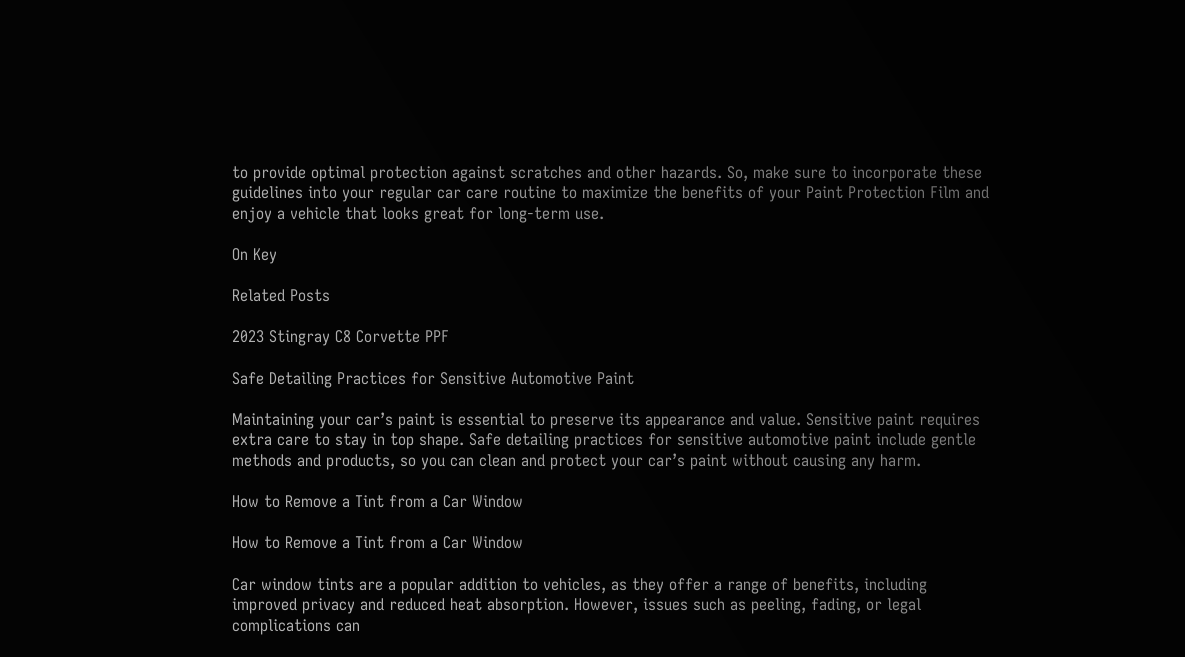to provide optimal protection against scratches and other hazards. So, make sure to incorporate these guidelines into your regular car care routine to maximize the benefits of your Paint Protection Film and enjoy a vehicle that looks great for long-term use.

On Key

Related Posts

2023 Stingray C8 Corvette PPF

Safe Detailing Practices for Sensitive Automotive Paint

Maintaining your car’s paint is essential to preserve its appearance and value. Sensitive paint requires extra care to stay in top shape. Safe detailing practices for sensitive automotive paint include gentle methods and products, so you can clean and protect your car’s paint without causing any harm.

How to Remove a Tint from a Car Window

How to Remove a Tint from a Car Window

Car window tints are a popular addition to vehicles, as they offer a range of benefits, including improved privacy and reduced heat absorption. However, issues such as peeling, fading, or legal complications can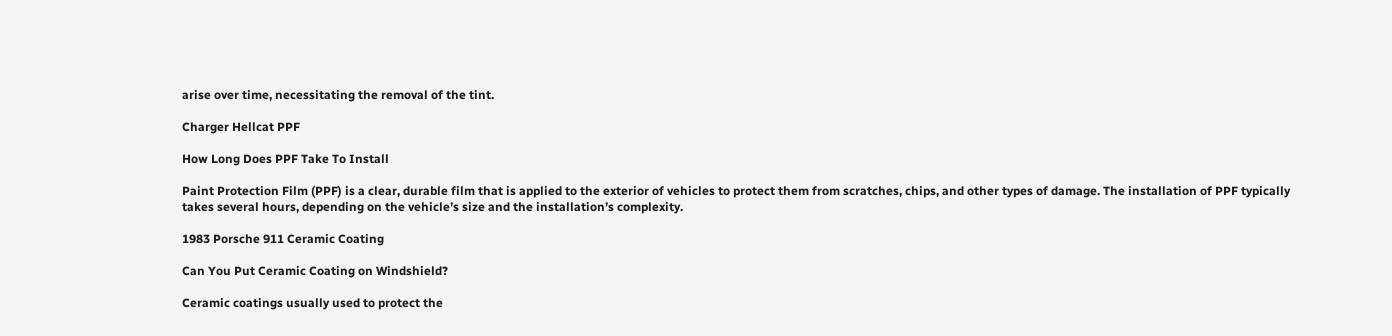arise over time, necessitating the removal of the tint.

Charger Hellcat PPF

How Long Does PPF Take To Install

Paint Protection Film (PPF) is a clear, durable film that is applied to the exterior of vehicles to protect them from scratches, chips, and other types of damage. The installation of PPF typically takes several hours, depending on the vehicle’s size and the installation’s complexity.

1983 Porsche 911 Ceramic Coating

Can You Put Ceramic Coating on Windshield?

Ceramic coatings usually used to protect the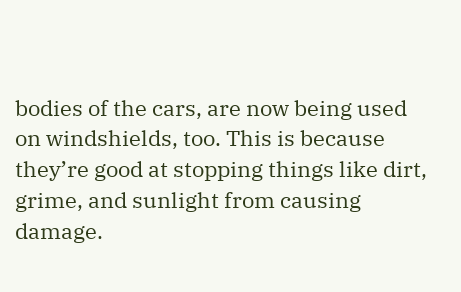bodies of the cars, are now being used on windshields, too. This is because they’re good at stopping things like dirt, grime, and sunlight from causing damage.